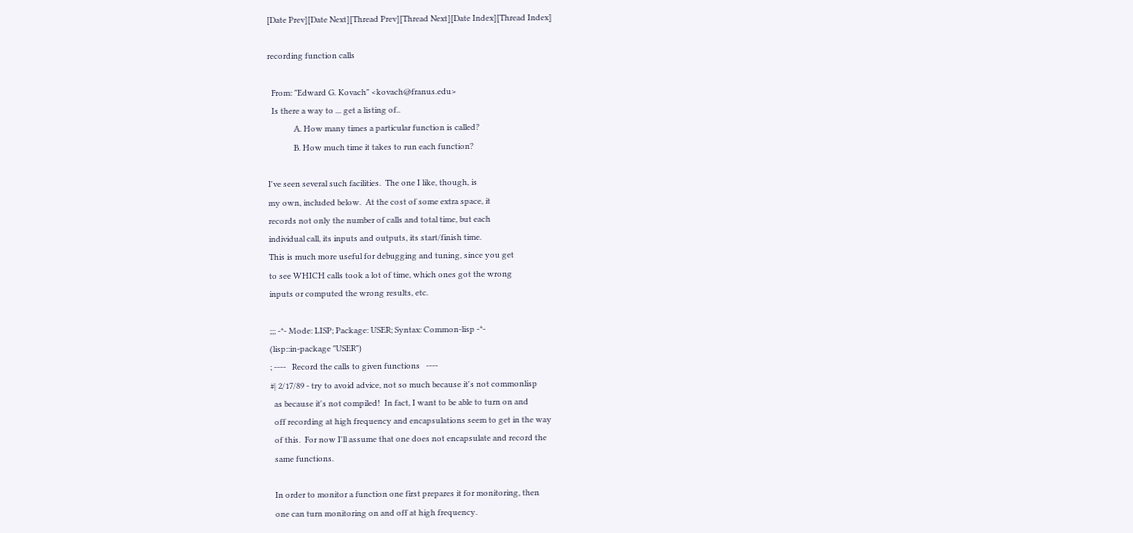[Date Prev][Date Next][Thread Prev][Thread Next][Date Index][Thread Index]

recording function calls

  From: "Edward G. Kovach" <kovach@franus.edu>
  Is there a way to ... get a listing of..
             A. How many times a particular function is called?
             B. How much time it takes to run each function?

I've seen several such facilities.  The one I like, though, is
my own, included below.  At the cost of some extra space, it
records not only the number of calls and total time, but each
individual call, its inputs and outputs, its start/finish time.
This is much more useful for debugging and tuning, since you get
to see WHICH calls took a lot of time, which ones got the wrong
inputs or computed the wrong results, etc.

;;; -*- Mode: LISP; Package: USER; Syntax: Common-lisp -*-
(lisp::in-package "USER")
; ----   Record the calls to given functions   ----
#| 2/17/89 - try to avoid advice, not so much because it's not commonlisp
  as because it's not compiled!  In fact, I want to be able to turn on and
  off recording at high frequency and encapsulations seem to get in the way
  of this.  For now I'll assume that one does not encapsulate and record the
  same functions.

  In order to monitor a function one first prepares it for monitoring, then
  one can turn monitoring on and off at high frequency.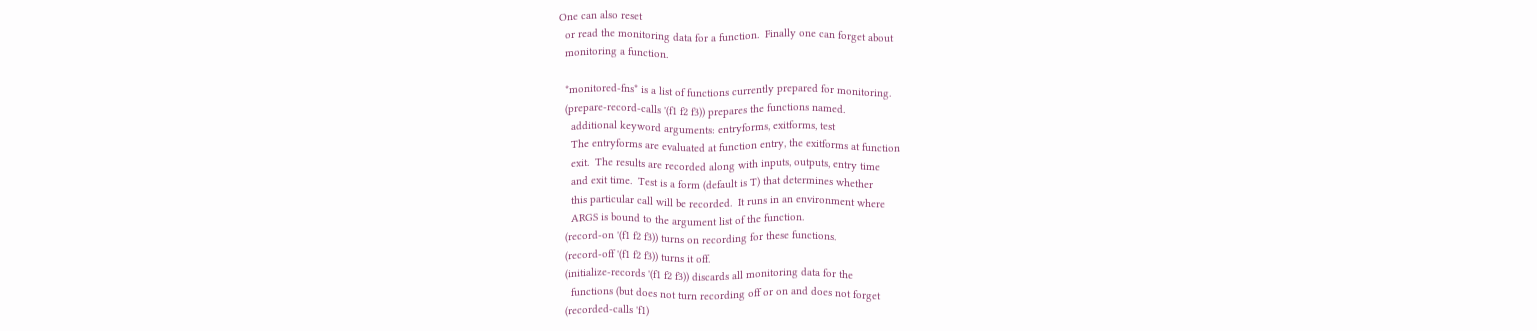One can also reset
  or read the monitoring data for a function.  Finally one can forget about
  monitoring a function.

  *monitored-fns* is a list of functions currently prepared for monitoring.
  (prepare-record-calls '(f1 f2 f3)) prepares the functions named.
    additional keyword arguments: entryforms, exitforms, test
    The entryforms are evaluated at function entry, the exitforms at function
    exit.  The results are recorded along with inputs, outputs, entry time
    and exit time.  Test is a form (default is T) that determines whether
    this particular call will be recorded.  It runs in an environment where
    ARGS is bound to the argument list of the function.
  (record-on '(f1 f2 f3)) turns on recording for these functions.
  (record-off '(f1 f2 f3)) turns it off.
  (initialize-records '(f1 f2 f3)) discards all monitoring data for the
    functions (but does not turn recording off or on and does not forget
  (recorded-calls 'f1)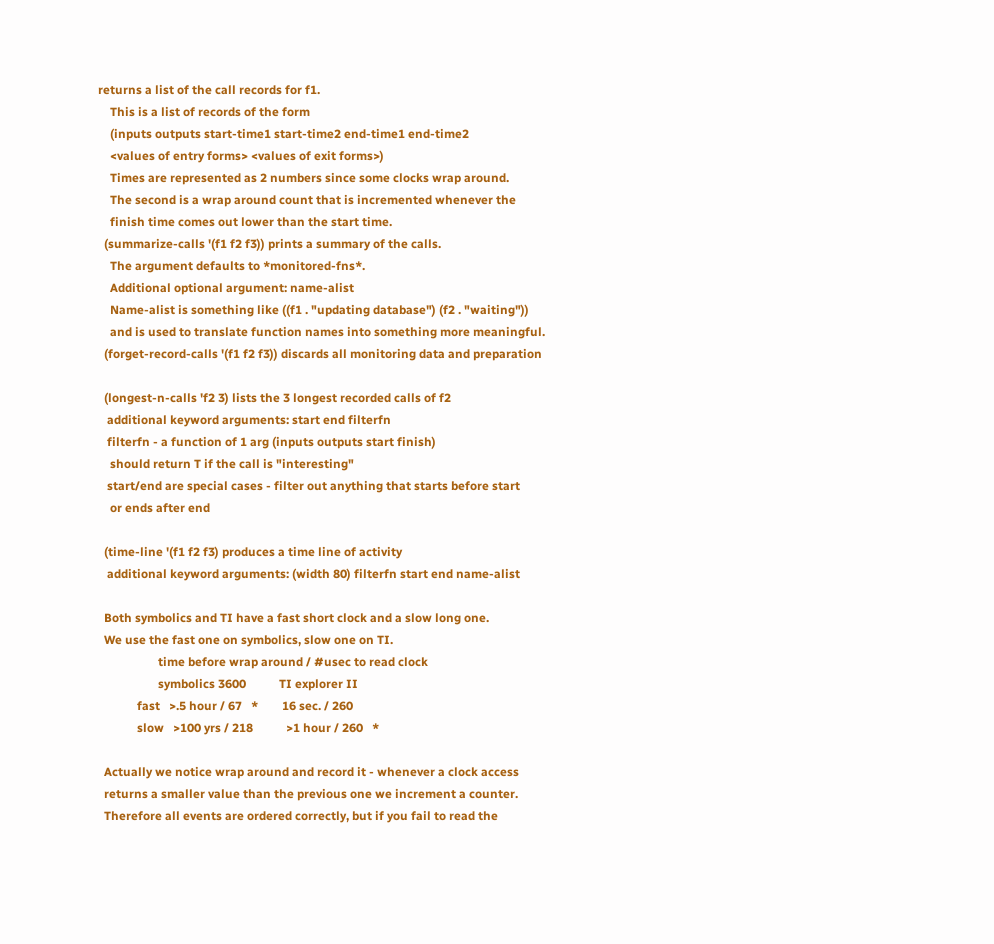returns a list of the call records for f1.
    This is a list of records of the form
    (inputs outputs start-time1 start-time2 end-time1 end-time2
    <values of entry forms> <values of exit forms>)
    Times are represented as 2 numbers since some clocks wrap around.
    The second is a wrap around count that is incremented whenever the
    finish time comes out lower than the start time.
  (summarize-calls '(f1 f2 f3)) prints a summary of the calls.
    The argument defaults to *monitored-fns*.
    Additional optional argument: name-alist
    Name-alist is something like ((f1 . "updating database") (f2 . "waiting"))
    and is used to translate function names into something more meaningful.
  (forget-record-calls '(f1 f2 f3)) discards all monitoring data and preparation

  (longest-n-calls 'f2 3) lists the 3 longest recorded calls of f2
   additional keyword arguments: start end filterfn
   filterfn - a function of 1 arg (inputs outputs start finish)
    should return T if the call is "interesting"
   start/end are special cases - filter out anything that starts before start
    or ends after end

  (time-line '(f1 f2 f3) produces a time line of activity
   additional keyword arguments: (width 80) filterfn start end name-alist

  Both symbolics and TI have a fast short clock and a slow long one.
  We use the fast one on symbolics, slow one on TI.
                    time before wrap around / #usec to read clock
                    symbolics 3600           TI explorer II
             fast   >.5 hour / 67   *        16 sec. / 260
             slow   >100 yrs / 218           >1 hour / 260   *

  Actually we notice wrap around and record it - whenever a clock access
  returns a smaller value than the previous one we increment a counter.
  Therefore all events are ordered correctly, but if you fail to read the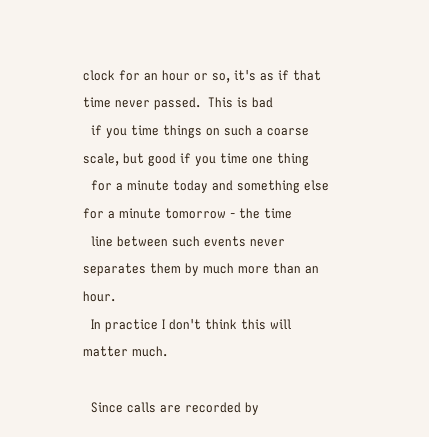clock for an hour or so, it's as if that time never passed.  This is bad
  if you time things on such a coarse scale, but good if you time one thing
  for a minute today and something else for a minute tomorrow - the time
  line between such events never separates them by much more than an hour.
  In practice I don't think this will matter much.

  Since calls are recorded by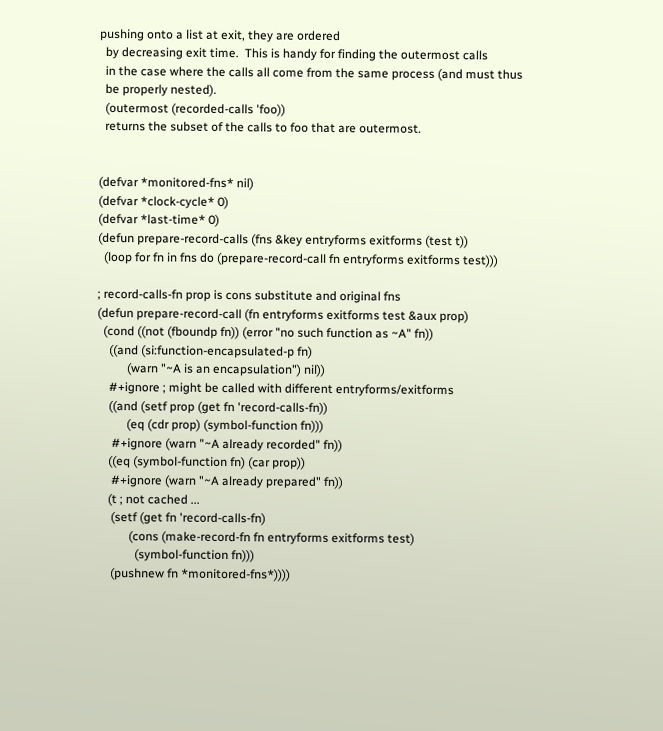pushing onto a list at exit, they are ordered
  by decreasing exit time.  This is handy for finding the outermost calls
  in the case where the calls all come from the same process (and must thus
  be properly nested).
  (outermost (recorded-calls 'foo))
  returns the subset of the calls to foo that are outermost.


(defvar *monitored-fns* nil)
(defvar *clock-cycle* 0)
(defvar *last-time* 0)
(defun prepare-record-calls (fns &key entryforms exitforms (test t))
  (loop for fn in fns do (prepare-record-call fn entryforms exitforms test)))

; record-calls-fn prop is cons substitute and original fns
(defun prepare-record-call (fn entryforms exitforms test &aux prop)
  (cond ((not (fboundp fn)) (error "no such function as ~A" fn))
    ((and (si:function-encapsulated-p fn)
          (warn "~A is an encapsulation") nil))
    #+ignore ; might be called with different entryforms/exitforms
    ((and (setf prop (get fn 'record-calls-fn))
          (eq (cdr prop) (symbol-function fn)))
     #+ignore (warn "~A already recorded" fn))
    ((eq (symbol-function fn) (car prop))
     #+ignore (warn "~A already prepared" fn))
    (t ; not cached ...
     (setf (get fn 'record-calls-fn)
           (cons (make-record-fn fn entryforms exitforms test)
             (symbol-function fn)))
     (pushnew fn *monitored-fns*))))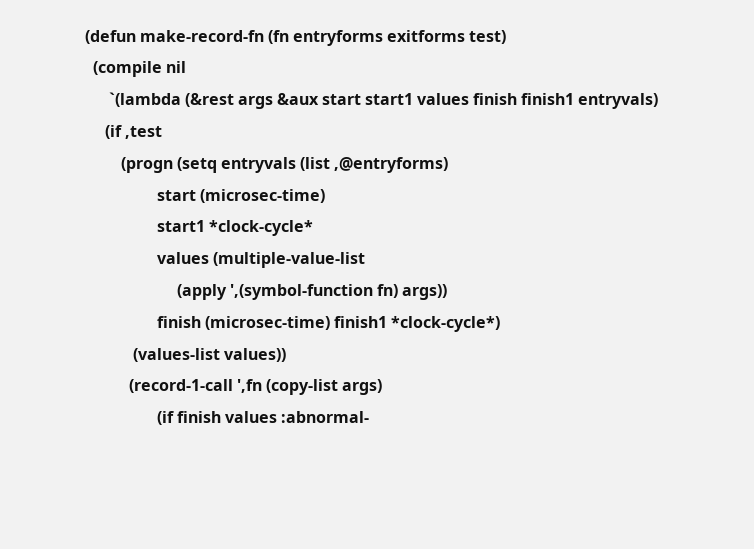(defun make-record-fn (fn entryforms exitforms test)
  (compile nil
      `(lambda (&rest args &aux start start1 values finish finish1 entryvals)
     (if ,test
         (progn (setq entryvals (list ,@entryforms)
                  start (microsec-time)
                  start1 *clock-cycle*
                  values (multiple-value-list
                       (apply ',(symbol-function fn) args))
                  finish (microsec-time) finish1 *clock-cycle*)
            (values-list values))
           (record-1-call ',fn (copy-list args)
                  (if finish values :abnormal-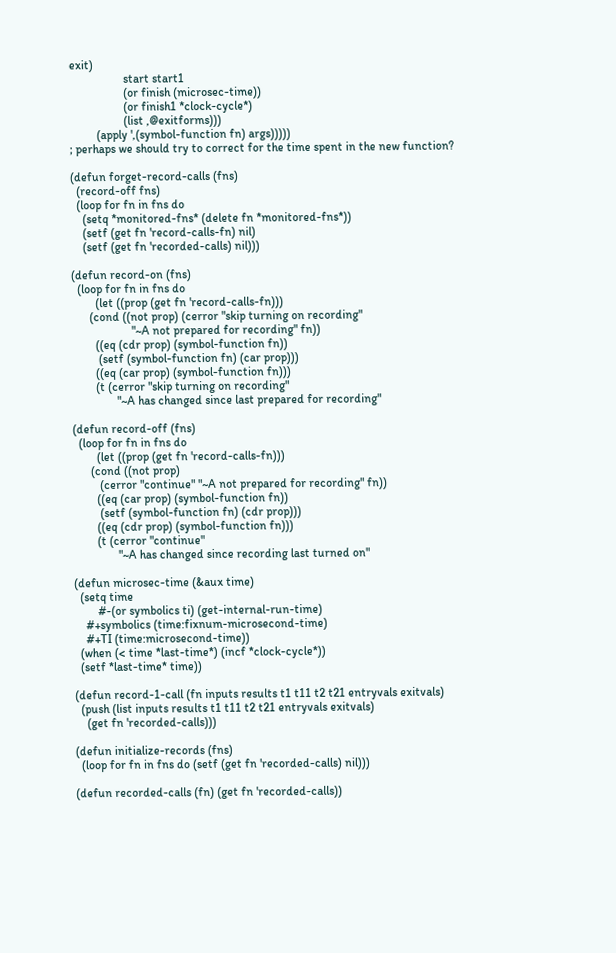exit)
                  start start1
                  (or finish (microsec-time))
                  (or finish1 *clock-cycle*)
                  (list ,@exitforms)))
         (apply ',(symbol-function fn) args)))))
; perhaps we should try to correct for the time spent in the new function?

(defun forget-record-calls (fns)
  (record-off fns)
  (loop for fn in fns do
    (setq *monitored-fns* (delete fn *monitored-fns*))
    (setf (get fn 'record-calls-fn) nil)
    (setf (get fn 'recorded-calls) nil)))

(defun record-on (fns)
  (loop for fn in fns do
        (let ((prop (get fn 'record-calls-fn)))
      (cond ((not prop) (cerror "skip turning on recording"
                    "~A not prepared for recording" fn))
        ((eq (cdr prop) (symbol-function fn))
         (setf (symbol-function fn) (car prop)))
        ((eq (car prop) (symbol-function fn)))
        (t (cerror "skip turning on recording"
               "~A has changed since last prepared for recording"

(defun record-off (fns)
  (loop for fn in fns do
        (let ((prop (get fn 'record-calls-fn)))
      (cond ((not prop)
         (cerror "continue" "~A not prepared for recording" fn))
        ((eq (car prop) (symbol-function fn))
         (setf (symbol-function fn) (cdr prop)))
        ((eq (cdr prop) (symbol-function fn)))
        (t (cerror "continue"
               "~A has changed since recording last turned on"

(defun microsec-time (&aux time)
  (setq time
        #-(or symbolics ti) (get-internal-run-time)
    #+symbolics (time:fixnum-microsecond-time)
    #+TI (time:microsecond-time))
  (when (< time *last-time*) (incf *clock-cycle*))
  (setf *last-time* time))

(defun record-1-call (fn inputs results t1 t11 t2 t21 entryvals exitvals)
  (push (list inputs results t1 t11 t2 t21 entryvals exitvals)
    (get fn 'recorded-calls)))

(defun initialize-records (fns)
  (loop for fn in fns do (setf (get fn 'recorded-calls) nil)))

(defun recorded-calls (fn) (get fn 'recorded-calls))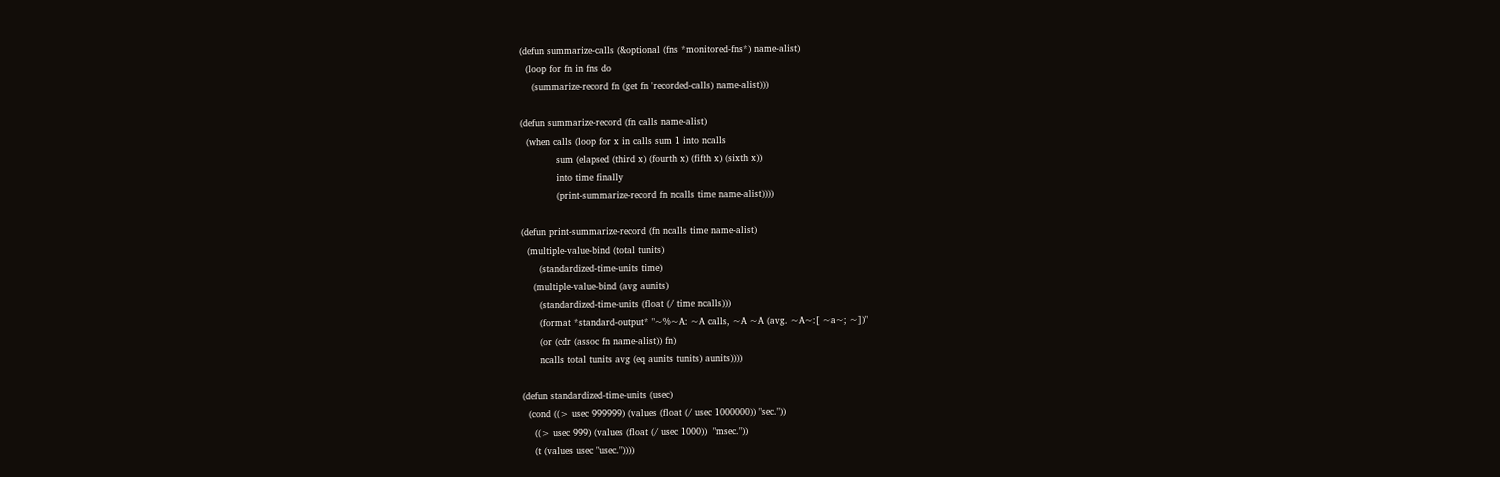(defun summarize-calls (&optional (fns *monitored-fns*) name-alist)
  (loop for fn in fns do
    (summarize-record fn (get fn 'recorded-calls) name-alist)))

(defun summarize-record (fn calls name-alist)
  (when calls (loop for x in calls sum 1 into ncalls
            sum (elapsed (third x) (fourth x) (fifth x) (sixth x))
            into time finally
            (print-summarize-record fn ncalls time name-alist))))

(defun print-summarize-record (fn ncalls time name-alist)
  (multiple-value-bind (total tunits)
      (standardized-time-units time)
    (multiple-value-bind (avg aunits)
      (standardized-time-units (float (/ time ncalls)))
      (format *standard-output* "~%~A: ~A calls, ~A ~A (avg. ~A~:[ ~a~; ~])"
      (or (cdr (assoc fn name-alist)) fn)
      ncalls total tunits avg (eq aunits tunits) aunits))))

(defun standardized-time-units (usec)
  (cond ((> usec 999999) (values (float (/ usec 1000000)) "sec."))
    ((> usec 999) (values (float (/ usec 1000))  "msec."))
    (t (values usec "usec."))))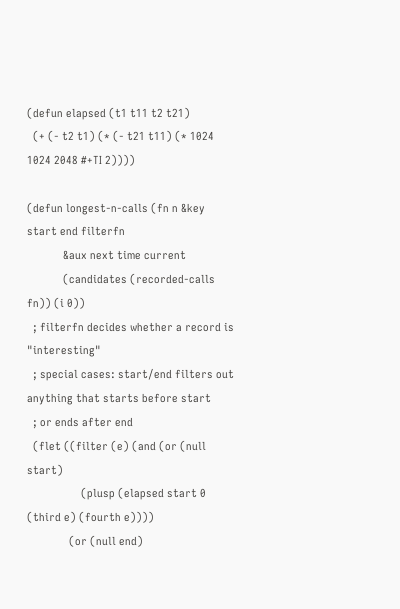(defun elapsed (t1 t11 t2 t21)
  (+ (- t2 t1) (* (- t21 t11) (* 1024 1024 2048 #+TI 2))))

(defun longest-n-calls (fn n &key start end filterfn
            &aux next time current
            (candidates (recorded-calls fn)) (i 0))
  ; filterfn decides whether a record is "interesting"
  ; special cases: start/end filters out anything that starts before start
  ; or ends after end
  (flet ((filter (e) (and (or (null start)
                  (plusp (elapsed start 0 (third e) (fourth e))))
              (or (null end)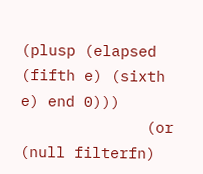(plusp (elapsed (fifth e) (sixth e) end 0)))
              (or (null filterfn)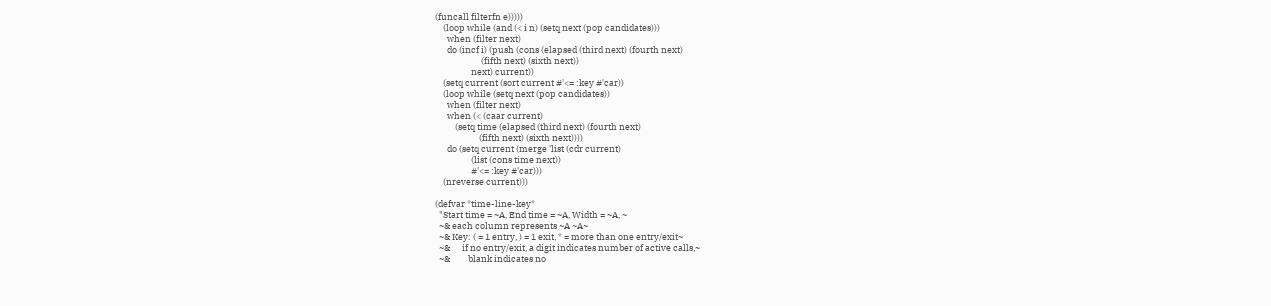(funcall filterfn e)))))
    (loop while (and (< i n) (setq next (pop candidates)))
      when (filter next)
      do (incf i) (push (cons (elapsed (third next) (fourth next)
                       (fifth next) (sixth next))
                  next) current))
    (setq current (sort current #'<= :key #'car))
    (loop while (setq next (pop candidates))
      when (filter next)
      when (< (caar current)
          (setq time (elapsed (third next) (fourth next)
                      (fifth next) (sixth next))))
      do (setq current (merge 'list (cdr current)
                  (list (cons time next))
                  #'<= :key #'car)))
    (nreverse current)))

(defvar *time-line-key*
  "Start time = ~A, End time = ~A, Width = ~A, ~
  ~& each column represents ~A ~A~
  ~& Key: ( = 1 entry, ) = 1 exit, * = more than one entry/exit~
  ~&      if no entry/exit, a digit indicates number of active calls,~
  ~&         blank indicates no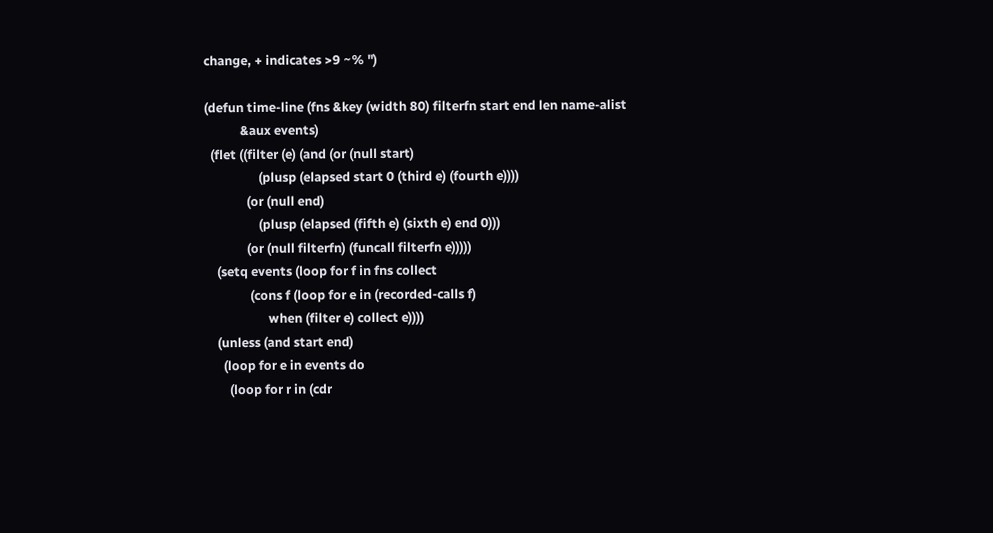change, + indicates >9 ~% ")

(defun time-line (fns &key (width 80) filterfn start end len name-alist
            &aux events)
  (flet ((filter (e) (and (or (null start)
                  (plusp (elapsed start 0 (third e) (fourth e))))
              (or (null end)
                  (plusp (elapsed (fifth e) (sixth e) end 0)))
              (or (null filterfn) (funcall filterfn e)))))
    (setq events (loop for f in fns collect
               (cons f (loop for e in (recorded-calls f)
                     when (filter e) collect e))))
    (unless (and start end)
      (loop for e in events do
        (loop for r in (cdr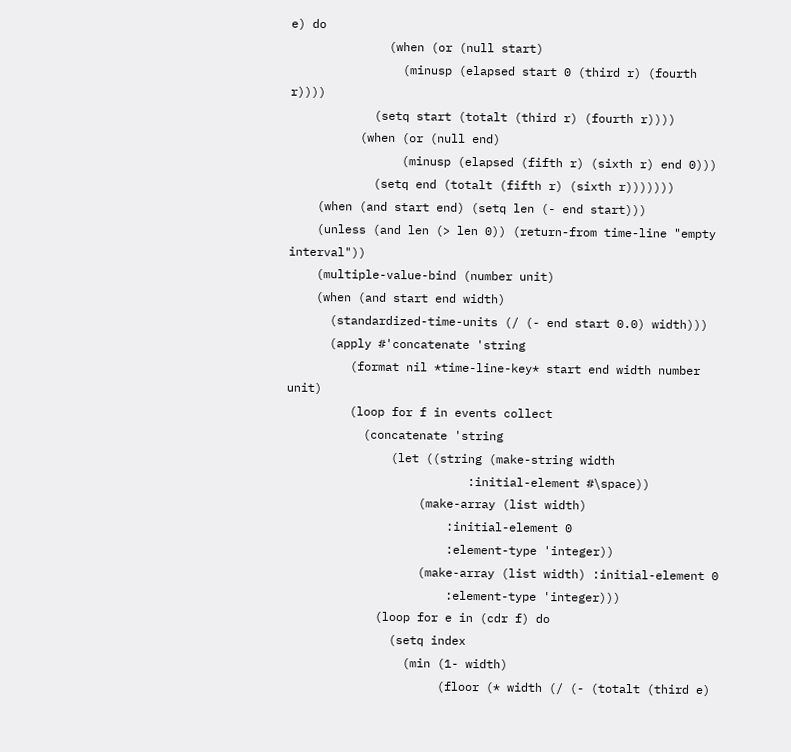e) do
              (when (or (null start)
                (minusp (elapsed start 0 (third r) (fourth r))))
            (setq start (totalt (third r) (fourth r))))
          (when (or (null end)
                (minusp (elapsed (fifth r) (sixth r) end 0)))
            (setq end (totalt (fifth r) (sixth r)))))))
    (when (and start end) (setq len (- end start)))
    (unless (and len (> len 0)) (return-from time-line "empty interval"))
    (multiple-value-bind (number unit)
    (when (and start end width)
      (standardized-time-units (/ (- end start 0.0) width)))
      (apply #'concatenate 'string
         (format nil *time-line-key* start end width number unit)
         (loop for f in events collect
           (concatenate 'string
               (let ((string (make-string width
                          :initial-element #\space))
                   (make-array (list width)
                       :initial-element 0
                       :element-type 'integer))
                   (make-array (list width) :initial-element 0
                       :element-type 'integer)))
             (loop for e in (cdr f) do
               (setq index
                 (min (1- width)
                      (floor (* width (/ (- (totalt (third e)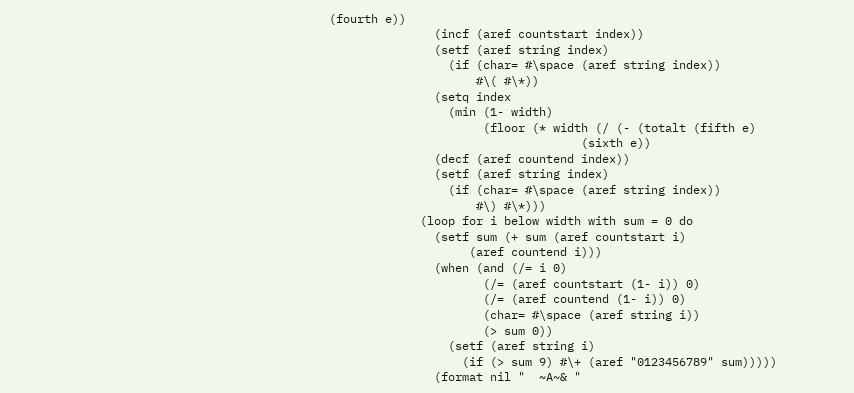(fourth e))
               (incf (aref countstart index))
               (setf (aref string index)
                 (if (char= #\space (aref string index))
                     #\( #\*))
               (setq index
                 (min (1- width)
                      (floor (* width (/ (- (totalt (fifth e)
                                    (sixth e))
               (decf (aref countend index))
               (setf (aref string index)
                 (if (char= #\space (aref string index))
                     #\) #\*)))
             (loop for i below width with sum = 0 do
               (setf sum (+ sum (aref countstart i)
                    (aref countend i)))
               (when (and (/= i 0)
                      (/= (aref countstart (1- i)) 0)
                      (/= (aref countend (1- i)) 0)
                      (char= #\space (aref string i))
                      (> sum 0))
                 (setf (aref string i)
                   (if (> sum 9) #\+ (aref "0123456789" sum)))))
               (format nil "  ~A~& "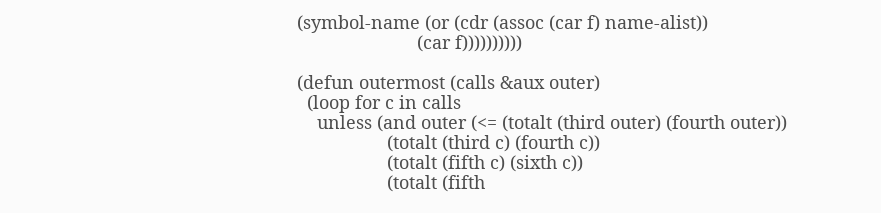(symbol-name (or (cdr (assoc (car f) name-alist))
                        (car f))))))))))

(defun outermost (calls &aux outer)
  (loop for c in calls
    unless (and outer (<= (totalt (third outer) (fourth outer))
                  (totalt (third c) (fourth c))
                  (totalt (fifth c) (sixth c))
                  (totalt (fifth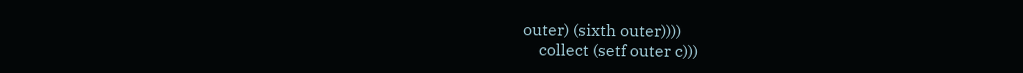outer) (sixth outer))))
    collect (setf outer c)))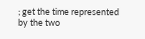; get the time represented by the two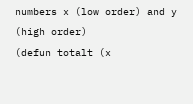numbers x (low order) and y (high order)
(defun totalt (x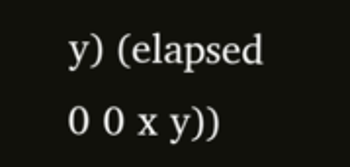y) (elapsed 0 0 x y))